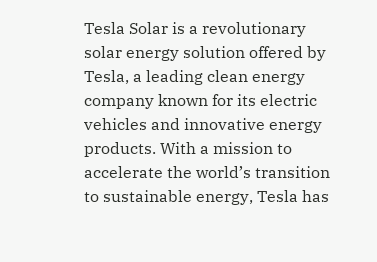Tesla Solar is a revolutionary solar energy solution offered by Tesla, a leading clean energy company known for its electric vehicles and innovative energy products. With a mission to accelerate the world’s transition to sustainable energy, Tesla has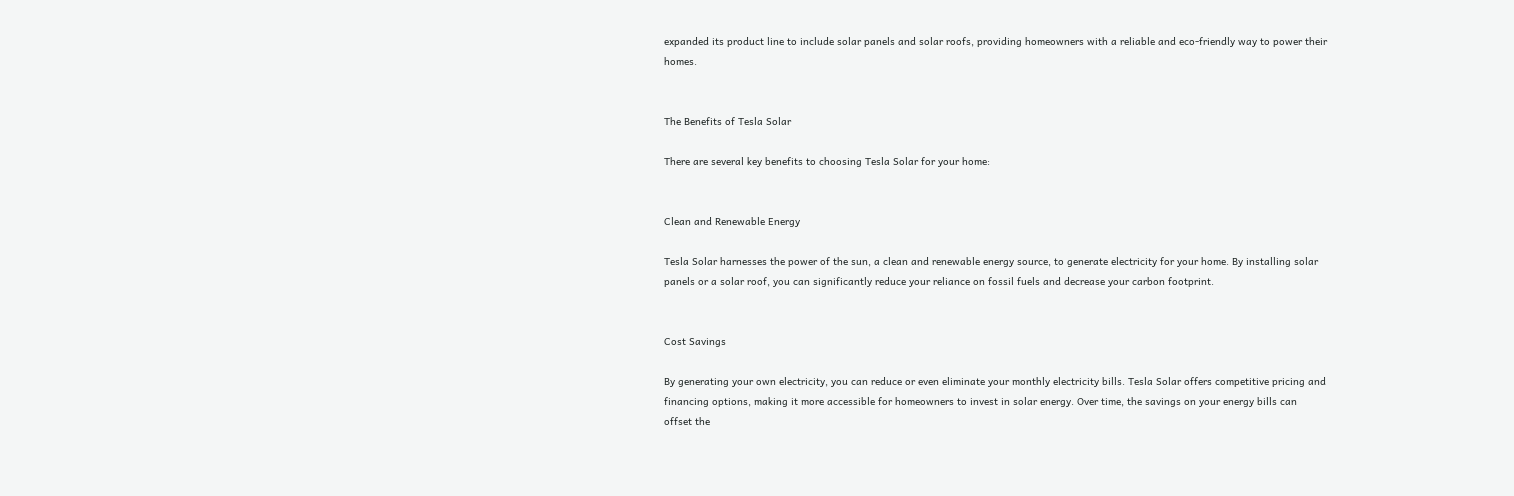expanded its product line to include solar panels and solar roofs, providing homeowners with a reliable and eco-friendly way to power their homes.


The Benefits of Tesla Solar

There are several key benefits to choosing Tesla Solar for your home:


Clean and Renewable Energy

Tesla Solar harnesses the power of the sun, a clean and renewable energy source, to generate electricity for your home. By installing solar panels or a solar roof, you can significantly reduce your reliance on fossil fuels and decrease your carbon footprint.


Cost Savings

By generating your own electricity, you can reduce or even eliminate your monthly electricity bills. Tesla Solar offers competitive pricing and financing options, making it more accessible for homeowners to invest in solar energy. Over time, the savings on your energy bills can offset the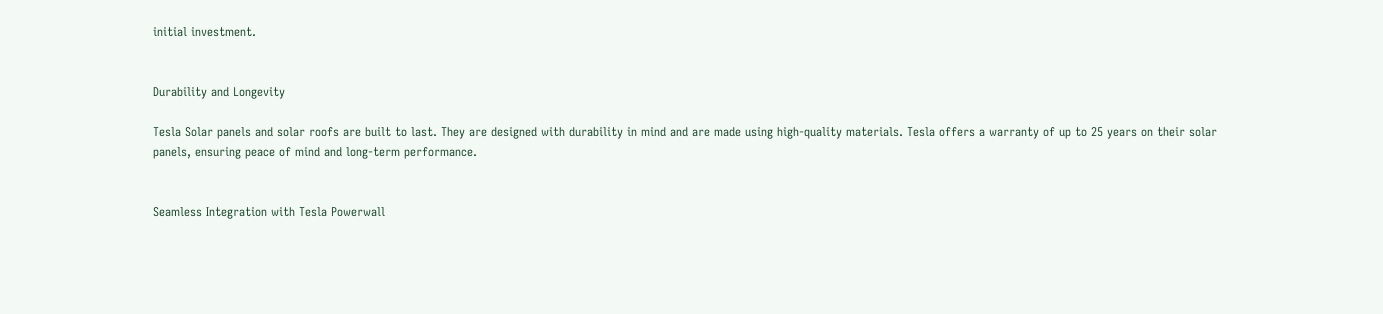initial investment.


Durability and Longevity

Tesla Solar panels and solar roofs are built to last. They are designed with durability in mind and are made using high-quality materials. Tesla offers a warranty of up to 25 years on their solar panels, ensuring peace of mind and long-term performance.


Seamless Integration with Tesla Powerwall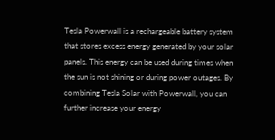Tesla Powerwall is a rechargeable battery system that stores excess energy generated by your solar panels. This energy can be used during times when the sun is not shining or during power outages. By combining Tesla Solar with Powerwall, you can further increase your energy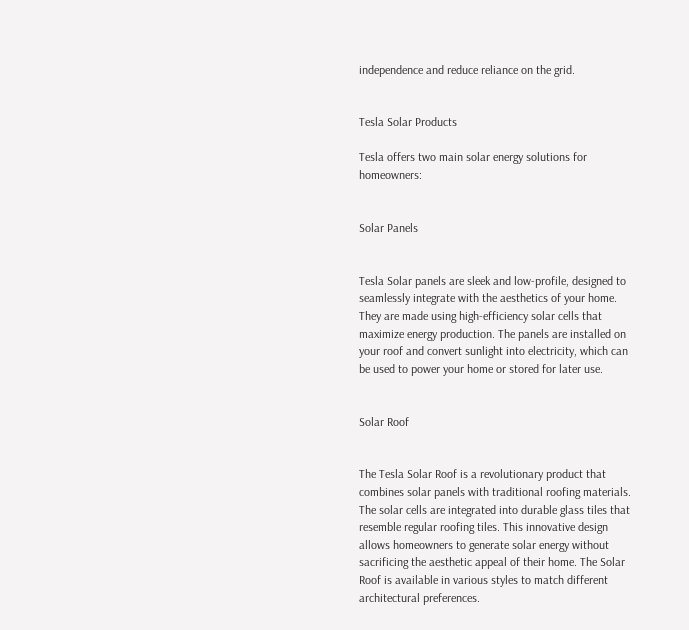independence and reduce reliance on the grid.


Tesla Solar Products

Tesla offers two main solar energy solutions for homeowners:


Solar Panels


Tesla Solar panels are sleek and low-profile, designed to seamlessly integrate with the aesthetics of your home. They are made using high-efficiency solar cells that maximize energy production. The panels are installed on your roof and convert sunlight into electricity, which can be used to power your home or stored for later use.


Solar Roof


The Tesla Solar Roof is a revolutionary product that combines solar panels with traditional roofing materials. The solar cells are integrated into durable glass tiles that resemble regular roofing tiles. This innovative design allows homeowners to generate solar energy without sacrificing the aesthetic appeal of their home. The Solar Roof is available in various styles to match different architectural preferences.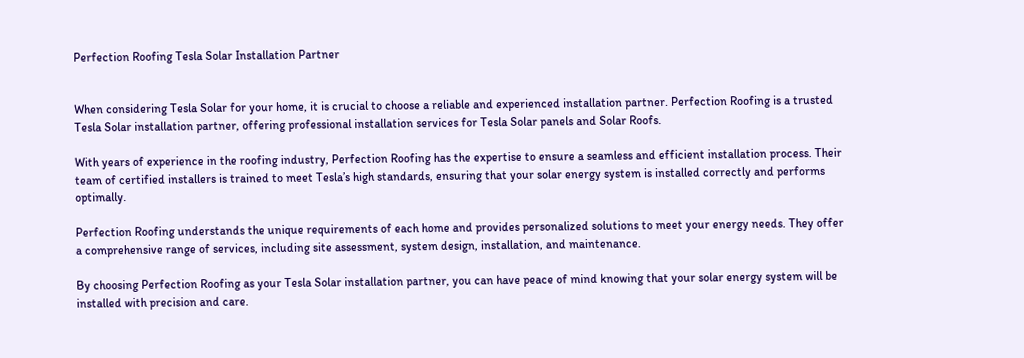Perfection Roofing Tesla Solar Installation Partner


When considering Tesla Solar for your home, it is crucial to choose a reliable and experienced installation partner. Perfection Roofing is a trusted Tesla Solar installation partner, offering professional installation services for Tesla Solar panels and Solar Roofs.

With years of experience in the roofing industry, Perfection Roofing has the expertise to ensure a seamless and efficient installation process. Their team of certified installers is trained to meet Tesla’s high standards, ensuring that your solar energy system is installed correctly and performs optimally.

Perfection Roofing understands the unique requirements of each home and provides personalized solutions to meet your energy needs. They offer a comprehensive range of services, including site assessment, system design, installation, and maintenance.

By choosing Perfection Roofing as your Tesla Solar installation partner, you can have peace of mind knowing that your solar energy system will be installed with precision and care.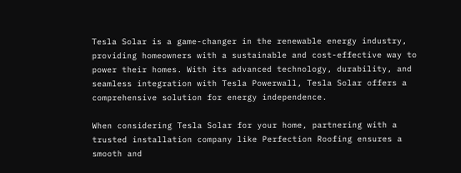Tesla Solar is a game-changer in the renewable energy industry, providing homeowners with a sustainable and cost-effective way to power their homes. With its advanced technology, durability, and seamless integration with Tesla Powerwall, Tesla Solar offers a comprehensive solution for energy independence.

When considering Tesla Solar for your home, partnering with a trusted installation company like Perfection Roofing ensures a smooth and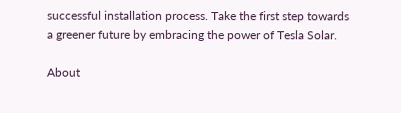successful installation process. Take the first step towards a greener future by embracing the power of Tesla Solar.

About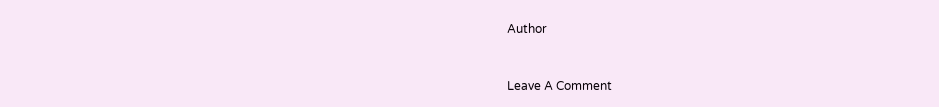Author


Leave A Comment